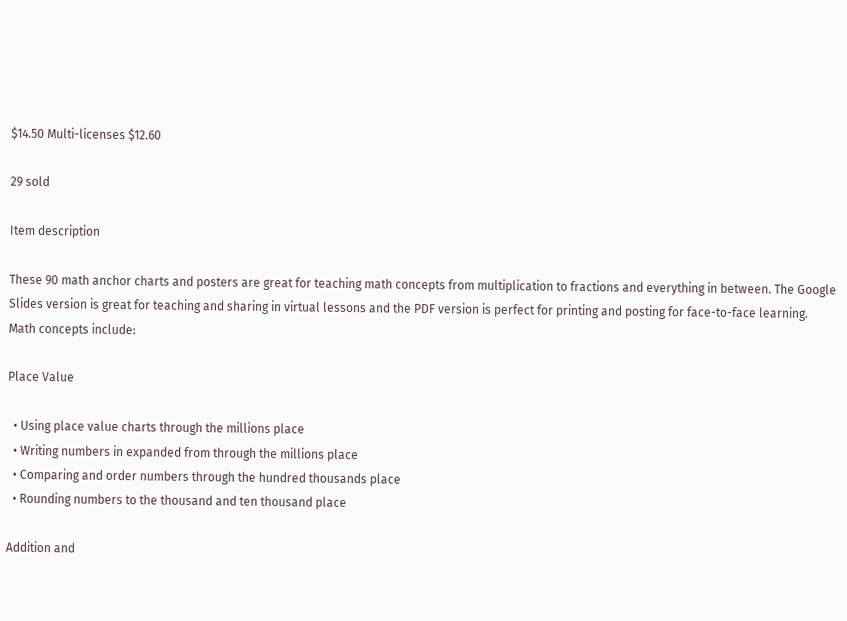$14.50 Multi-licenses $12.60

29 sold

Item description

These 90 math anchor charts and posters are great for teaching math concepts from multiplication to fractions and everything in between. The Google Slides version is great for teaching and sharing in virtual lessons and the PDF version is perfect for printing and posting for face-to-face learning. Math concepts include:

Place Value

  • Using place value charts through the millions place
  • Writing numbers in expanded from through the millions place
  • Comparing and order numbers through the hundred thousands place
  • Rounding numbers to the thousand and ten thousand place

Addition and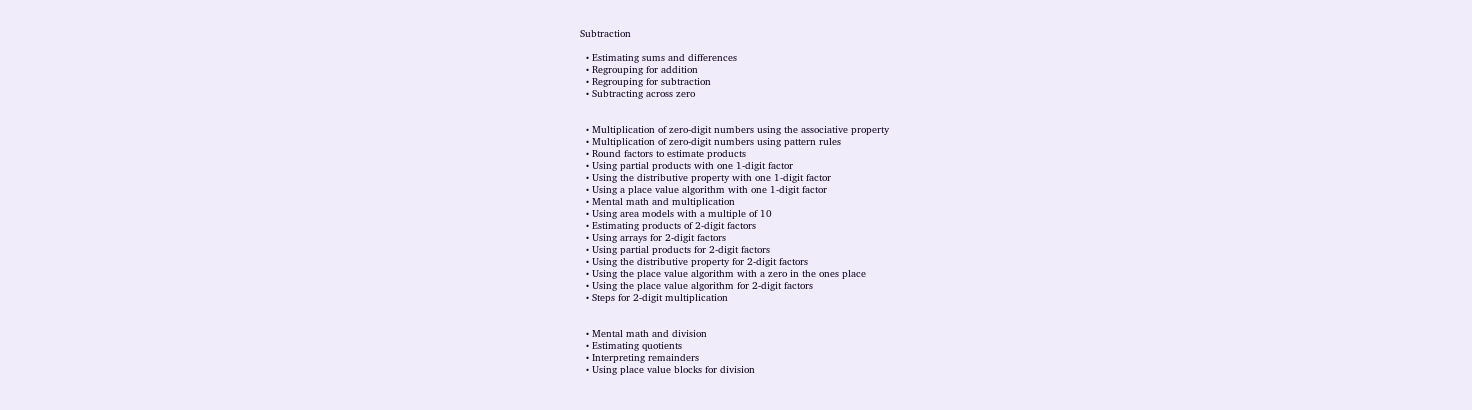Subtraction

  • Estimating sums and differences
  • Regrouping for addition
  • Regrouping for subtraction
  • Subtracting across zero


  • Multiplication of zero-digit numbers using the associative property
  • Multiplication of zero-digit numbers using pattern rules
  • Round factors to estimate products
  • Using partial products with one 1-digit factor
  • Using the distributive property with one 1-digit factor
  • Using a place value algorithm with one 1-digit factor
  • Mental math and multiplication
  • Using area models with a multiple of 10
  • Estimating products of 2-digit factors
  • Using arrays for 2-digit factors
  • Using partial products for 2-digit factors
  • Using the distributive property for 2-digit factors
  • Using the place value algorithm with a zero in the ones place
  • Using the place value algorithm for 2-digit factors
  • Steps for 2-digit multiplication


  • Mental math and division
  • Estimating quotients
  • Interpreting remainders
  • Using place value blocks for division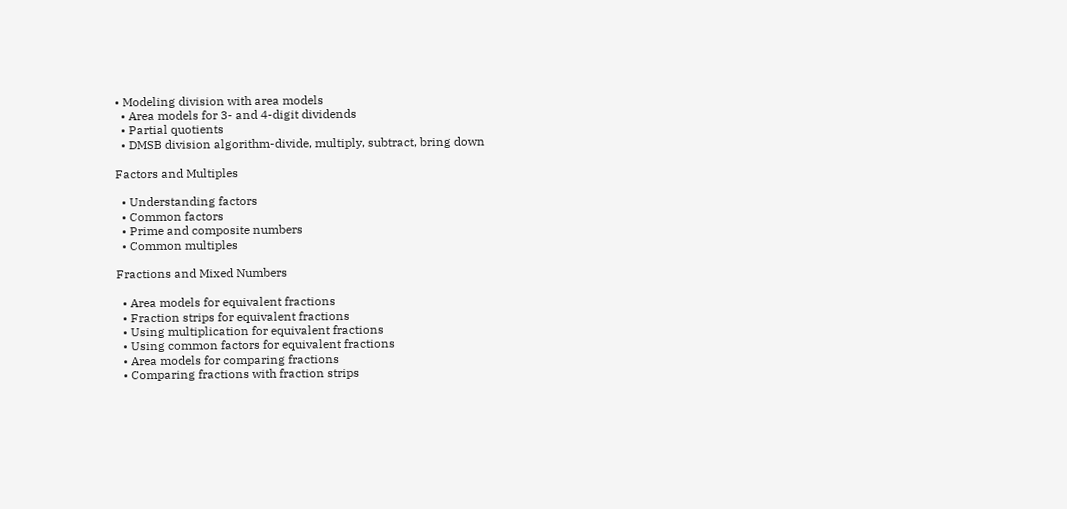• Modeling division with area models
  • Area models for 3- and 4-digit dividends
  • Partial quotients
  • DMSB division algorithm-divide, multiply, subtract, bring down

Factors and Multiples

  • Understanding factors
  • Common factors
  • Prime and composite numbers
  • Common multiples

Fractions and Mixed Numbers

  • Area models for equivalent fractions
  • Fraction strips for equivalent fractions
  • Using multiplication for equivalent fractions
  • Using common factors for equivalent fractions
  • Area models for comparing fractions
  • Comparing fractions with fraction strips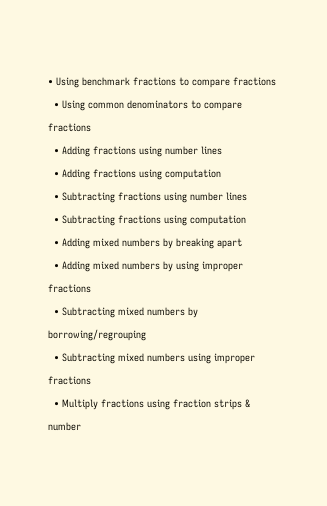• Using benchmark fractions to compare fractions
  • Using common denominators to compare fractions
  • Adding fractions using number lines
  • Adding fractions using computation
  • Subtracting fractions using number lines
  • Subtracting fractions using computation
  • Adding mixed numbers by breaking apart
  • Adding mixed numbers by using improper fractions
  • Subtracting mixed numbers by borrowing/regrouping
  • Subtracting mixed numbers using improper fractions
  • Multiply fractions using fraction strips & number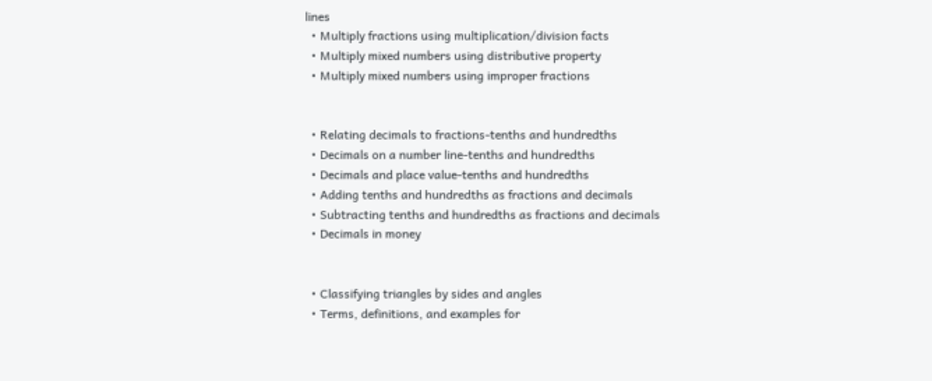lines
  • Multiply fractions using multiplication/division facts
  • Multiply mixed numbers using distributive property
  • Multiply mixed numbers using improper fractions


  • Relating decimals to fractions-tenths and hundredths
  • Decimals on a number line-tenths and hundredths
  • Decimals and place value-tenths and hundredths
  • Adding tenths and hundredths as fractions and decimals
  • Subtracting tenths and hundredths as fractions and decimals
  • Decimals in money


  • Classifying triangles by sides and angles
  • Terms, definitions, and examples for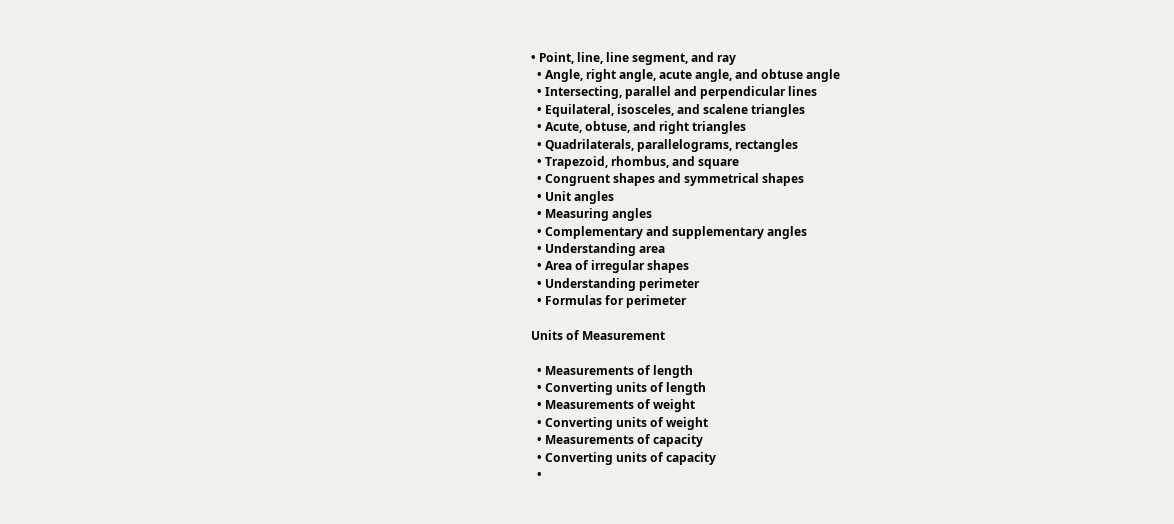• Point, line, line segment, and ray
  • Angle, right angle, acute angle, and obtuse angle
  • Intersecting, parallel and perpendicular lines
  • Equilateral, isosceles, and scalene triangles
  • Acute, obtuse, and right triangles
  • Quadrilaterals, parallelograms, rectangles
  • Trapezoid, rhombus, and square
  • Congruent shapes and symmetrical shapes
  • Unit angles
  • Measuring angles
  • Complementary and supplementary angles
  • Understanding area
  • Area of irregular shapes
  • Understanding perimeter
  • Formulas for perimeter

Units of Measurement

  • Measurements of length
  • Converting units of length
  • Measurements of weight
  • Converting units of weight
  • Measurements of capacity
  • Converting units of capacity
  •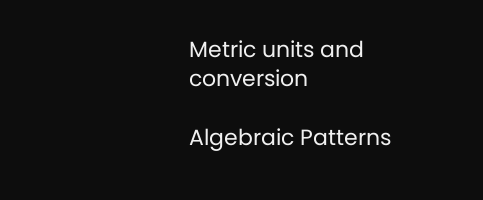Metric units and conversion

Algebraic Patterns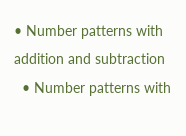• Number patterns with addition and subtraction
  • Number patterns with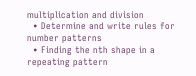multiplication and division
  • Determine and write rules for number patterns
  • Finding the nth shape in a repeating pattern